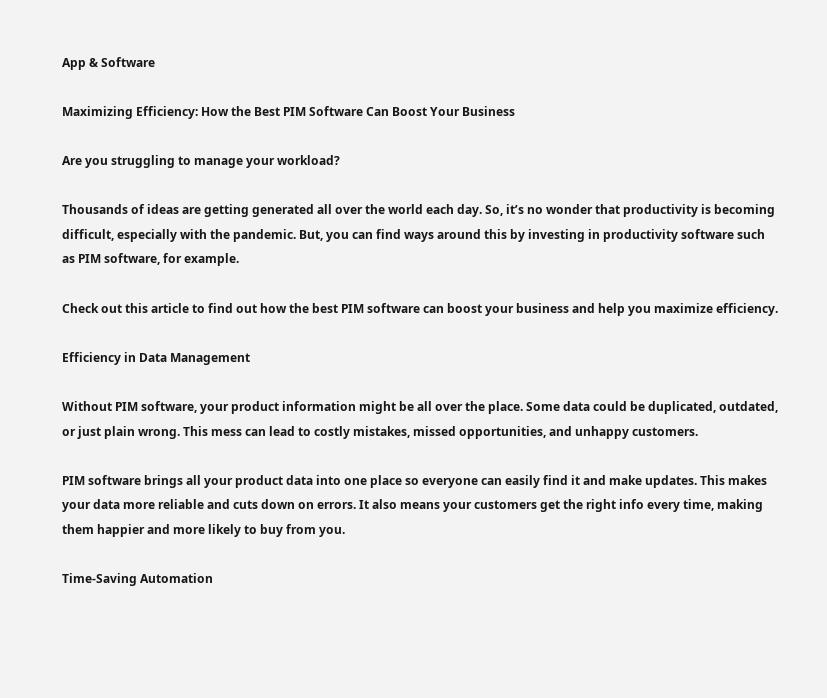App & Software

Maximizing Efficiency: How the Best PIM Software Can Boost Your Business

Are you struggling to manage your workload?

Thousands of ideas are getting generated all over the world each day. So, it’s no wonder that productivity is becoming difficult, especially with the pandemic. But, you can find ways around this by investing in productivity software such as PIM software, for example.

Check out this article to find out how the best PIM software can boost your business and help you maximize efficiency.

Efficiency in Data Management

Without PIM software, your product information might be all over the place. Some data could be duplicated, outdated, or just plain wrong. This mess can lead to costly mistakes, missed opportunities, and unhappy customers.

PIM software brings all your product data into one place so everyone can easily find it and make updates. This makes your data more reliable and cuts down on errors. It also means your customers get the right info every time, making them happier and more likely to buy from you.

Time-Saving Automation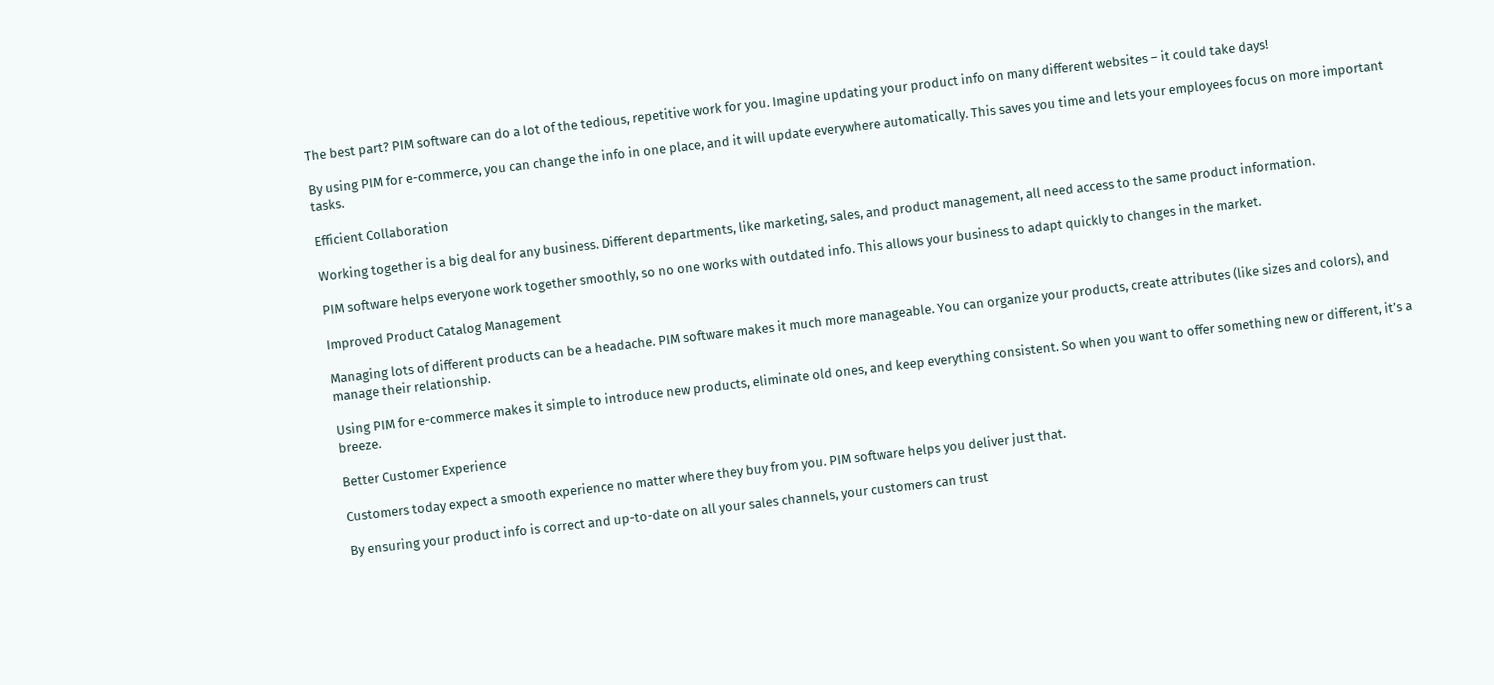The best part? PIM software can do a lot of the tedious, repetitive work for you. Imagine updating your product info on many different websites – it could take days!

By using PIM for e-commerce, you can change the info in one place, and it will update everywhere automatically. This saves you time and lets your employees focus on more important tasks.

Efficient Collaboration

Working together is a big deal for any business. Different departments, like marketing, sales, and product management, all need access to the same product information.

PIM software helps everyone work together smoothly, so no one works with outdated info. This allows your business to adapt quickly to changes in the market.

Improved Product Catalog Management

Managing lots of different products can be a headache. PIM software makes it much more manageable. You can organize your products, create attributes (like sizes and colors), and manage their relationship.

Using PIM for e-commerce makes it simple to introduce new products, eliminate old ones, and keep everything consistent. So when you want to offer something new or different, it’s a breeze.

Better Customer Experience

Customers today expect a smooth experience no matter where they buy from you. PIM software helps you deliver just that.

By ensuring your product info is correct and up-to-date on all your sales channels, your customers can trust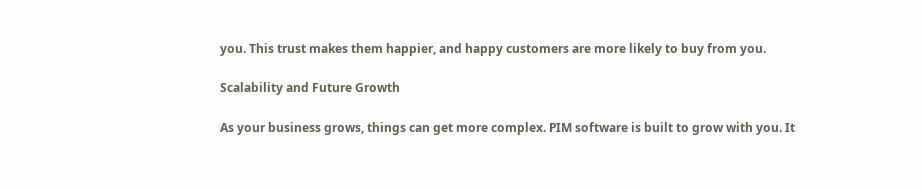you. This trust makes them happier, and happy customers are more likely to buy from you.

Scalability and Future Growth

As your business grows, things can get more complex. PIM software is built to grow with you. It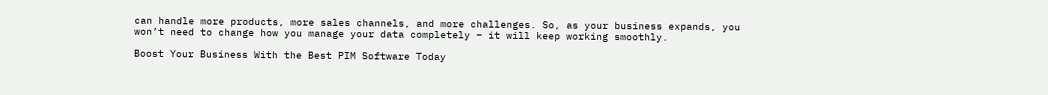can handle more products, more sales channels, and more challenges. So, as your business expands, you won’t need to change how you manage your data completely – it will keep working smoothly.

Boost Your Business With the Best PIM Software Today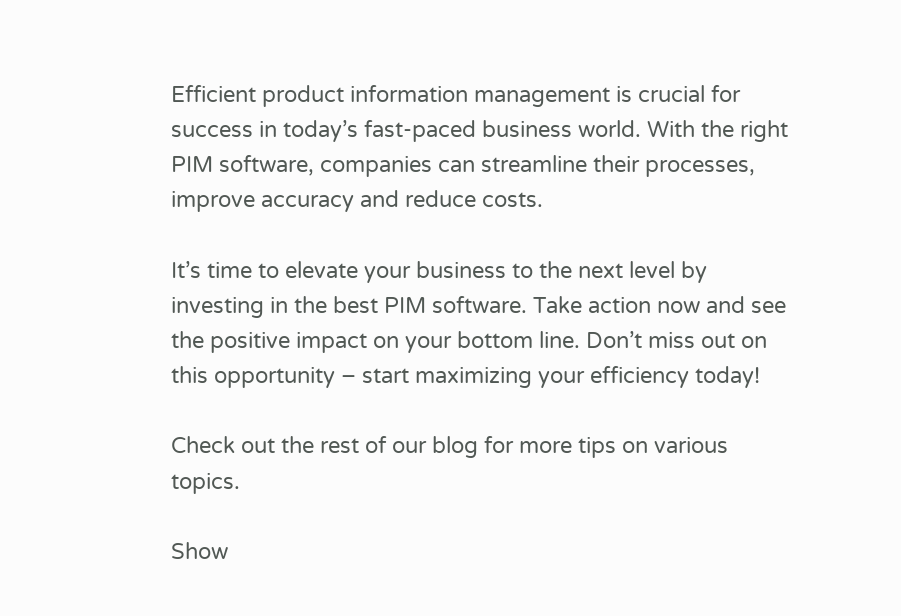Efficient product information management is crucial for success in today’s fast-paced business world. With the right PIM software, companies can streamline their processes, improve accuracy and reduce costs.

It’s time to elevate your business to the next level by investing in the best PIM software. Take action now and see the positive impact on your bottom line. Don’t miss out on this opportunity – start maximizing your efficiency today!

Check out the rest of our blog for more tips on various topics.

Show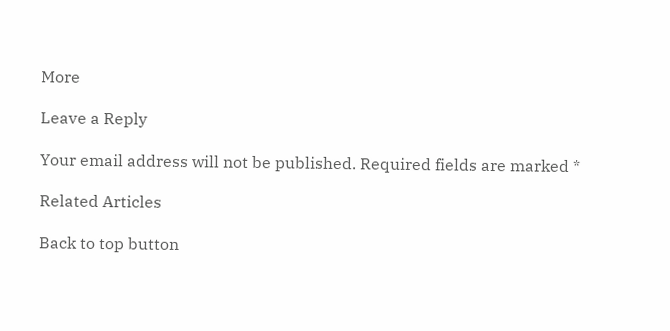More

Leave a Reply

Your email address will not be published. Required fields are marked *

Related Articles

Back to top button